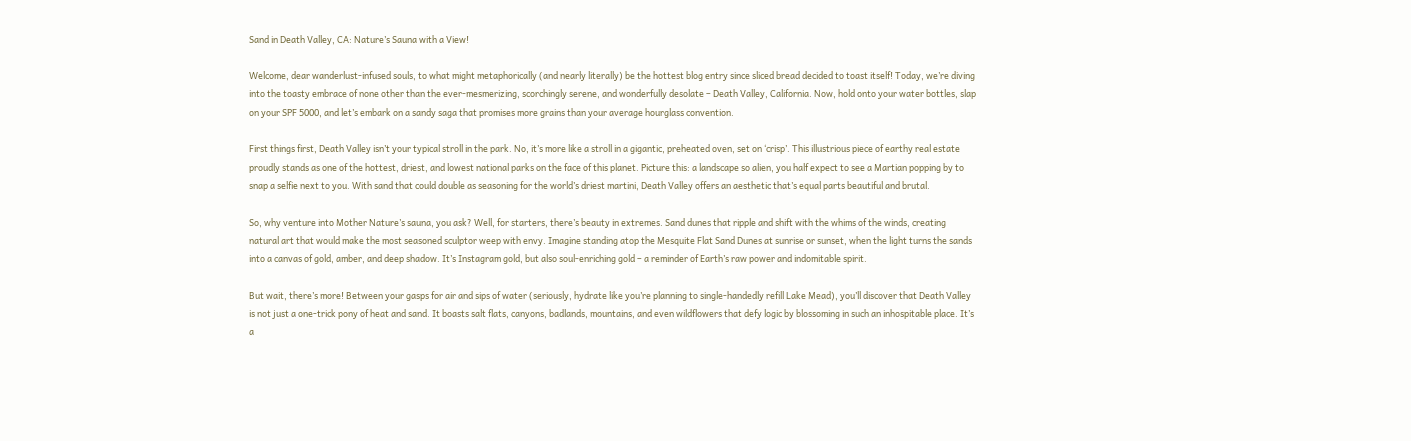Sand in Death Valley, CA: Nature’s Sauna with a View!

Welcome, dear wanderlust-infused souls, to what might metaphorically (and nearly literally) be the hottest blog entry since sliced bread decided to toast itself! Today, we’re diving into the toasty embrace of none other than the ever-mesmerizing, scorchingly serene, and wonderfully desolate – Death Valley, California. Now, hold onto your water bottles, slap on your SPF 5000, and let’s embark on a sandy saga that promises more grains than your average hourglass convention.

First things first, Death Valley isn’t your typical stroll in the park. No, it’s more like a stroll in a gigantic, preheated oven, set on ‘crisp’. This illustrious piece of earthy real estate proudly stands as one of the hottest, driest, and lowest national parks on the face of this planet. Picture this: a landscape so alien, you half expect to see a Martian popping by to snap a selfie next to you. With sand that could double as seasoning for the world’s driest martini, Death Valley offers an aesthetic that’s equal parts beautiful and brutal.

So, why venture into Mother Nature’s sauna, you ask? Well, for starters, there’s beauty in extremes. Sand dunes that ripple and shift with the whims of the winds, creating natural art that would make the most seasoned sculptor weep with envy. Imagine standing atop the Mesquite Flat Sand Dunes at sunrise or sunset, when the light turns the sands into a canvas of gold, amber, and deep shadow. It’s Instagram gold, but also soul-enriching gold – a reminder of Earth’s raw power and indomitable spirit.

But wait, there’s more! Between your gasps for air and sips of water (seriously, hydrate like you’re planning to single-handedly refill Lake Mead), you’ll discover that Death Valley is not just a one-trick pony of heat and sand. It boasts salt flats, canyons, badlands, mountains, and even wildflowers that defy logic by blossoming in such an inhospitable place. It’s a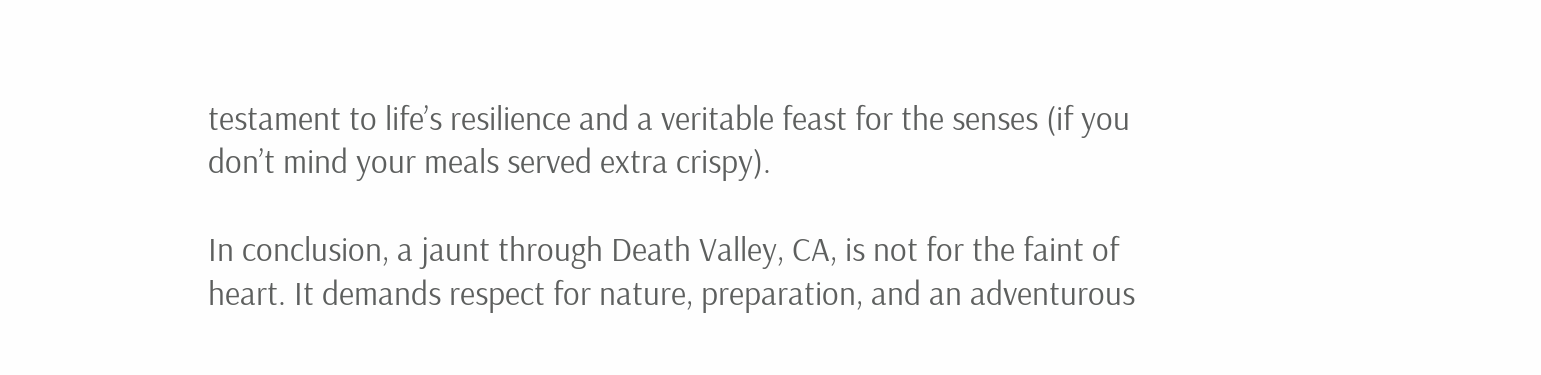testament to life’s resilience and a veritable feast for the senses (if you don’t mind your meals served extra crispy).

In conclusion, a jaunt through Death Valley, CA, is not for the faint of heart. It demands respect for nature, preparation, and an adventurous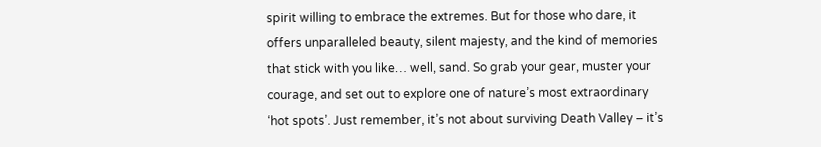spirit willing to embrace the extremes. But for those who dare, it offers unparalleled beauty, silent majesty, and the kind of memories that stick with you like… well, sand. So grab your gear, muster your courage, and set out to explore one of nature’s most extraordinary ‘hot spots’. Just remember, it’s not about surviving Death Valley – it’s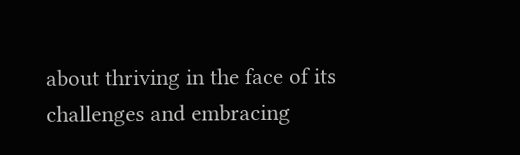about thriving in the face of its challenges and embracing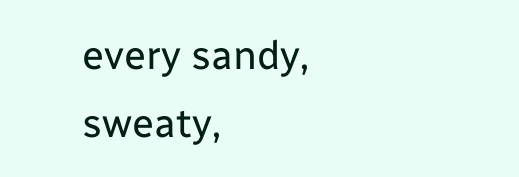every sandy, sweaty,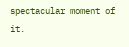spectacular moment of it.